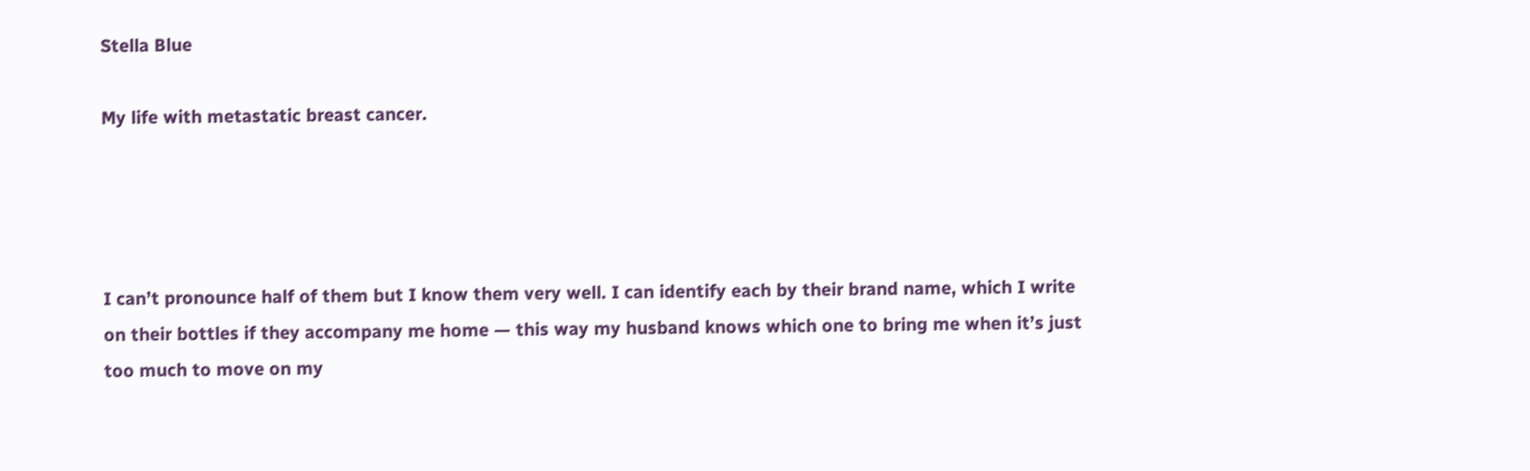Stella Blue

My life with metastatic breast cancer.




I can’t pronounce half of them but I know them very well. I can identify each by their brand name, which I write on their bottles if they accompany me home — this way my husband knows which one to bring me when it’s just too much to move on my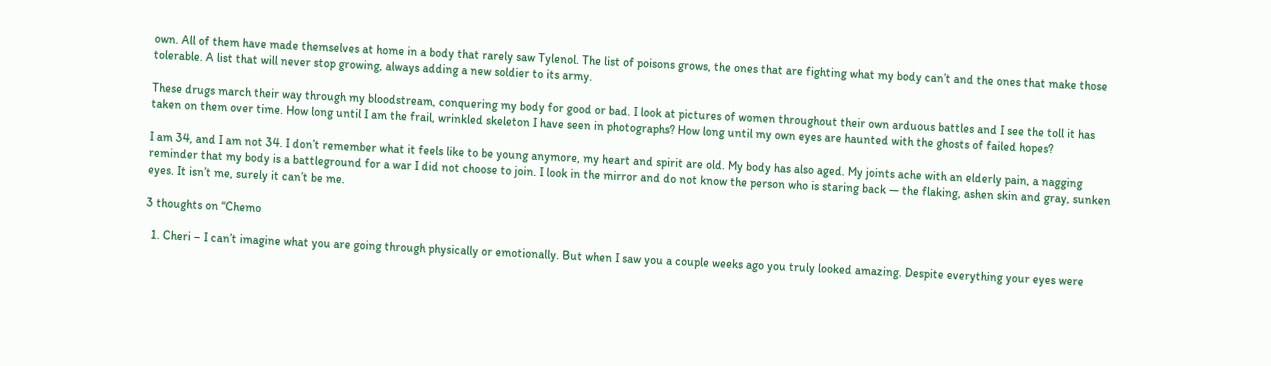own. All of them have made themselves at home in a body that rarely saw Tylenol. The list of poisons grows, the ones that are fighting what my body can’t and the ones that make those tolerable. A list that will never stop growing, always adding a new soldier to its army.

These drugs march their way through my bloodstream, conquering my body for good or bad. I look at pictures of women throughout their own arduous battles and I see the toll it has taken on them over time. How long until I am the frail, wrinkled skeleton I have seen in photographs? How long until my own eyes are haunted with the ghosts of failed hopes?

I am 34, and I am not 34. I don’t remember what it feels like to be young anymore, my heart and spirit are old. My body has also aged. My joints ache with an elderly pain, a nagging reminder that my body is a battleground for a war I did not choose to join. I look in the mirror and do not know the person who is staring back — the flaking, ashen skin and gray, sunken eyes. It isn’t me, surely it can’t be me.

3 thoughts on “Chemo

  1. Cheri – I can’t imagine what you are going through physically or emotionally. But when I saw you a couple weeks ago you truly looked amazing. Despite everything your eyes were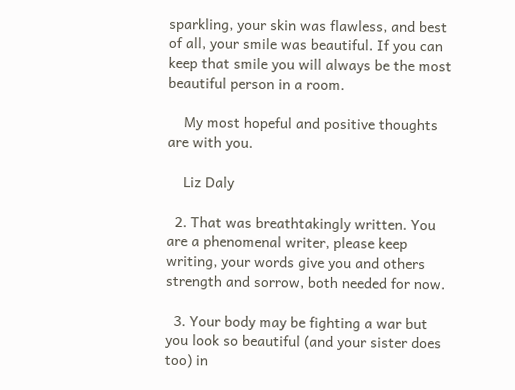sparkling, your skin was flawless, and best of all, your smile was beautiful. If you can keep that smile you will always be the most beautiful person in a room.

    My most hopeful and positive thoughts are with you.

    Liz Daly

  2. That was breathtakingly written. You are a phenomenal writer, please keep writing, your words give you and others strength and sorrow, both needed for now.

  3. Your body may be fighting a war but you look so beautiful (and your sister does too) in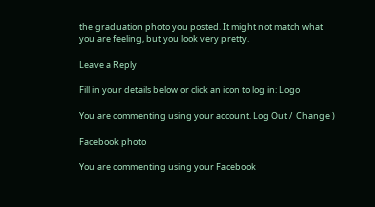the graduation photo you posted. It might not match what you are feeling, but you look very pretty.

Leave a Reply

Fill in your details below or click an icon to log in: Logo

You are commenting using your account. Log Out /  Change )

Facebook photo

You are commenting using your Facebook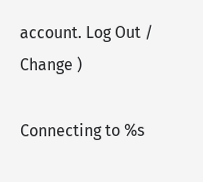account. Log Out /  Change )

Connecting to %s